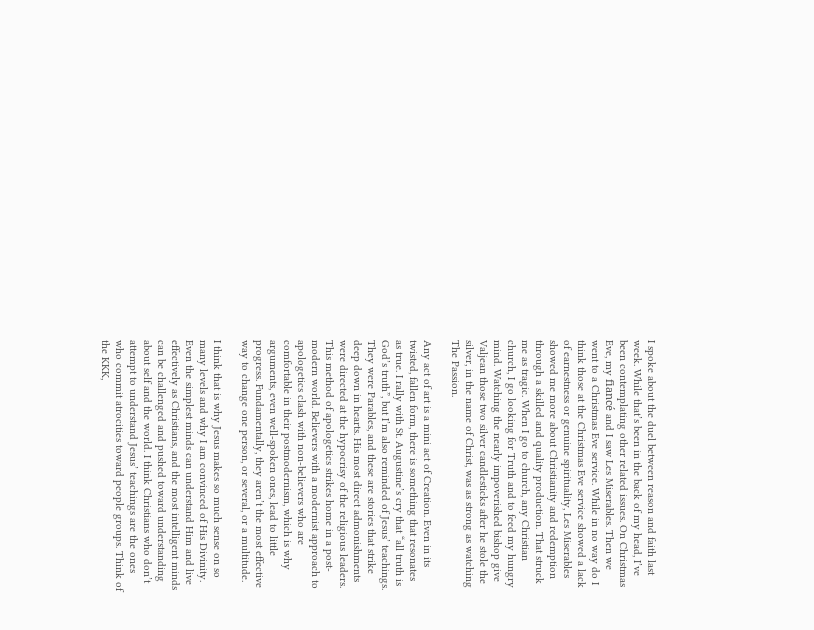I spoke about the duel between reason and faith last week. While that’s been in the back of my head, I’ve been contemplating other related issues. On Christmas Eve, my fiancé and I saw Les Miserables. Then we went to a Christmas Eve service. While in no way do I think those at the Christmas Eve service showed a lack of earnestness or genuine spirituality, Les Miserables showed me more about Christianity and redemption through a skilled and quality production. That struck me as tragic. When I go to church, any Christian church, I go looking for Truth and to feed my hungry mind. Watching the nearly impoverished bishop give Valjean those two silver candlesticks after he stole the silver, in the name of Christ, was as strong as watching The Passion.

Any act of art is a mini act of Creation. Even in its twisted, fallen form, there is something that resonates as true. I rally with St. Augustine’s cry that “all truth is God’s truth”, but I’m also reminded of Jesus’ teachings. They were Parables, and these are stories that strike deep down in hearts. His most direct admonishments were directed at the hypocrisy of the religious leaders. This method of apologetics strikes home in a post-modern world. Believers with a modernist approach to apologetics clash with non-believers who are comfortable in their postmodernism, which is why arguments, even well-spoken ones, lead to little progress. Fundamentally, they aren’t the most effective way to change one person, or several, or a multitude.

I think that is why Jesus makes so much sense on so many levels and why I am convinced of His Divinity. Even the simplest minds can understand Him and live effectively as Christians, and the most intelligent minds can be challenged and pushed toward understanding about self and the world. I think Christians who don’t attempt to understand Jesus’ teachings are the ones who commit atrocities toward people groups. Think of the KKK,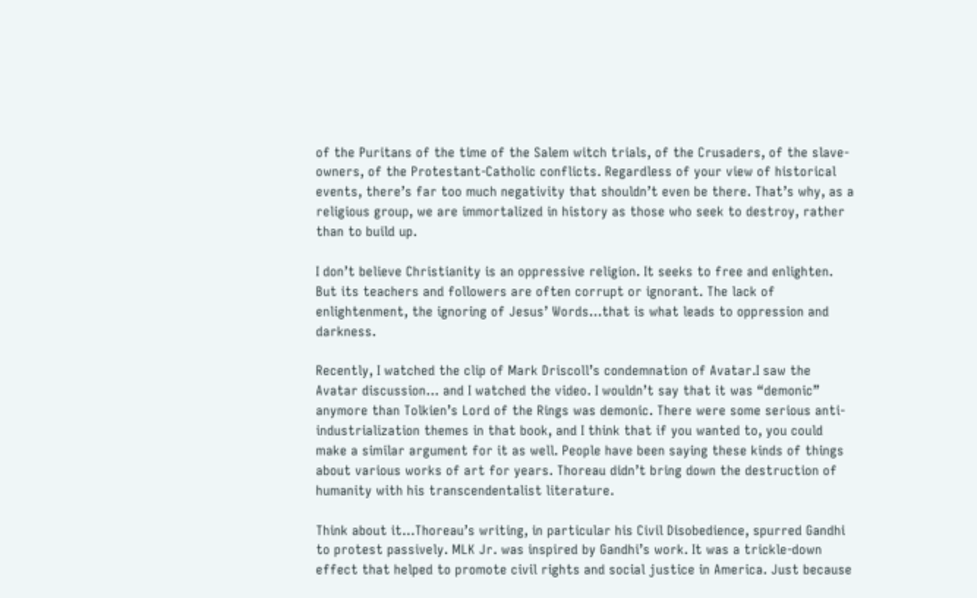of the Puritans of the time of the Salem witch trials, of the Crusaders, of the slave-owners, of the Protestant-Catholic conflicts. Regardless of your view of historical events, there’s far too much negativity that shouldn’t even be there. That’s why, as a religious group, we are immortalized in history as those who seek to destroy, rather than to build up.

I don’t believe Christianity is an oppressive religion. It seeks to free and enlighten. But its teachers and followers are often corrupt or ignorant. The lack of enlightenment, the ignoring of Jesus’ Words…that is what leads to oppression and darkness.

Recently, I watched the clip of Mark Driscoll’s condemnation of Avatar.I saw the Avatar discussion… and I watched the video. I wouldn’t say that it was “demonic” anymore than Tolkien’s Lord of the Rings was demonic. There were some serious anti-industrialization themes in that book, and I think that if you wanted to, you could make a similar argument for it as well. People have been saying these kinds of things about various works of art for years. Thoreau didn’t bring down the destruction of humanity with his transcendentalist literature.

Think about it…Thoreau’s writing, in particular his Civil Disobedience, spurred Gandhi to protest passively. MLK Jr. was inspired by Gandhi’s work. It was a trickle-down effect that helped to promote civil rights and social justice in America. Just because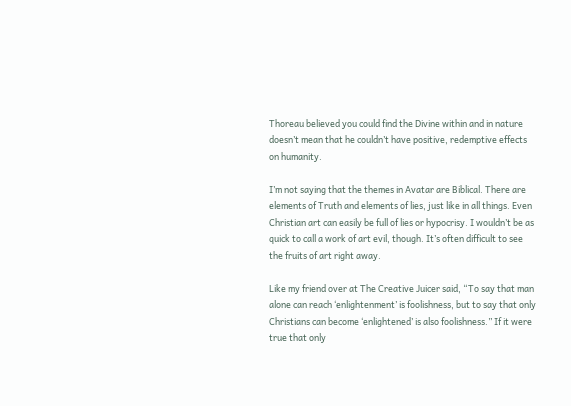Thoreau believed you could find the Divine within and in nature doesn’t mean that he couldn’t have positive, redemptive effects on humanity.

I’m not saying that the themes in Avatar are Biblical. There are elements of Truth and elements of lies, just like in all things. Even Christian art can easily be full of lies or hypocrisy. I wouldn’t be as quick to call a work of art evil, though. It’s often difficult to see the fruits of art right away.

Like my friend over at The Creative Juicer said, “To say that man alone can reach ‘enlightenment’ is foolishness, but to say that only Christians can become ‘enlightened’ is also foolishness.” If it were true that only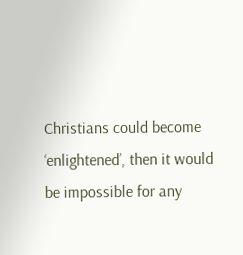Christians could become ‘enlightened’, then it would be impossible for any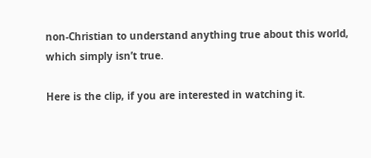non-Christian to understand anything true about this world, which simply isn’t true.

Here is the clip, if you are interested in watching it.